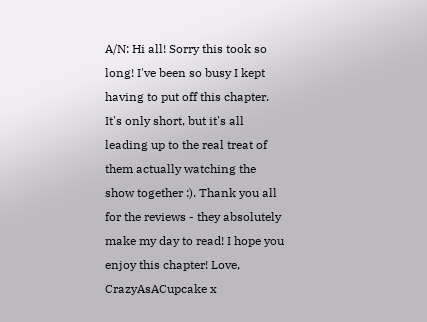A/N: Hi all! Sorry this took so long! I've been so busy I kept having to put off this chapter. It's only short, but it's all leading up to the real treat of them actually watching the show together :). Thank you all for the reviews - they absolutely make my day to read! I hope you enjoy this chapter! Love, CrazyAsACupcake x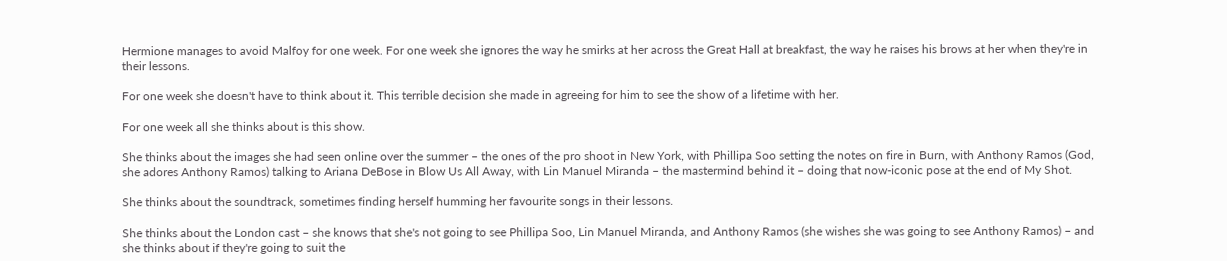Hermione manages to avoid Malfoy for one week. For one week she ignores the way he smirks at her across the Great Hall at breakfast, the way he raises his brows at her when they're in their lessons.

For one week she doesn't have to think about it. This terrible decision she made in agreeing for him to see the show of a lifetime with her.

For one week all she thinks about is this show.

She thinks about the images she had seen online over the summer – the ones of the pro shoot in New York, with Phillipa Soo setting the notes on fire in Burn, with Anthony Ramos (God, she adores Anthony Ramos) talking to Ariana DeBose in Blow Us All Away, with Lin Manuel Miranda – the mastermind behind it – doing that now-iconic pose at the end of My Shot.

She thinks about the soundtrack, sometimes finding herself humming her favourite songs in their lessons.

She thinks about the London cast – she knows that she's not going to see Phillipa Soo, Lin Manuel Miranda, and Anthony Ramos (she wishes she was going to see Anthony Ramos) – and she thinks about if they're going to suit the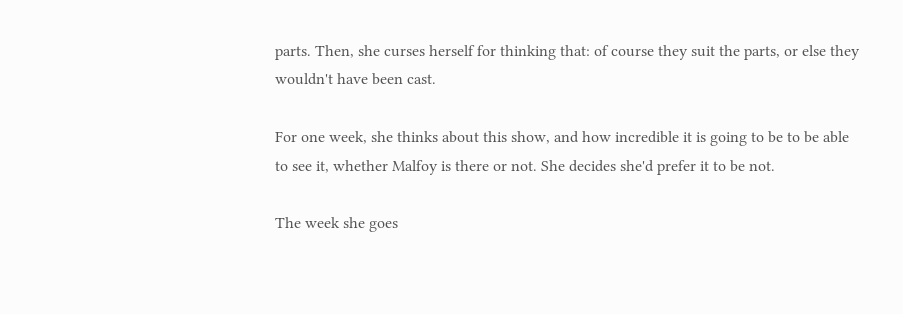parts. Then, she curses herself for thinking that: of course they suit the parts, or else they wouldn't have been cast.

For one week, she thinks about this show, and how incredible it is going to be to be able to see it, whether Malfoy is there or not. She decides she'd prefer it to be not.

The week she goes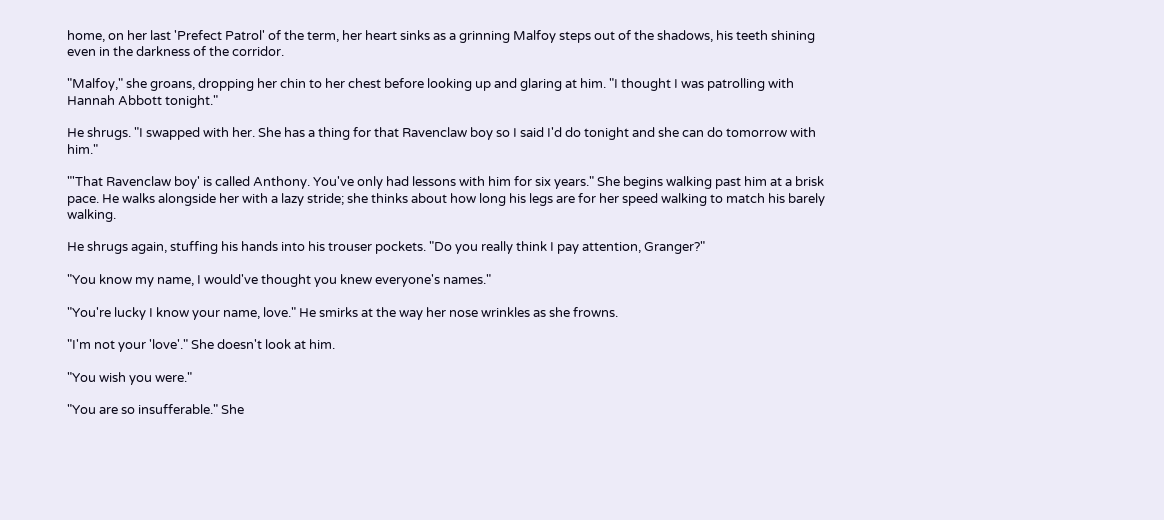home, on her last 'Prefect Patrol' of the term, her heart sinks as a grinning Malfoy steps out of the shadows, his teeth shining even in the darkness of the corridor.

"Malfoy," she groans, dropping her chin to her chest before looking up and glaring at him. "I thought I was patrolling with Hannah Abbott tonight."

He shrugs. "I swapped with her. She has a thing for that Ravenclaw boy so I said I'd do tonight and she can do tomorrow with him."

"'That Ravenclaw boy' is called Anthony. You've only had lessons with him for six years." She begins walking past him at a brisk pace. He walks alongside her with a lazy stride; she thinks about how long his legs are for her speed walking to match his barely walking.

He shrugs again, stuffing his hands into his trouser pockets. "Do you really think I pay attention, Granger?"

"You know my name, I would've thought you knew everyone's names."

"You're lucky I know your name, love." He smirks at the way her nose wrinkles as she frowns.

"I'm not your 'love'." She doesn't look at him.

"You wish you were."

"You are so insufferable." She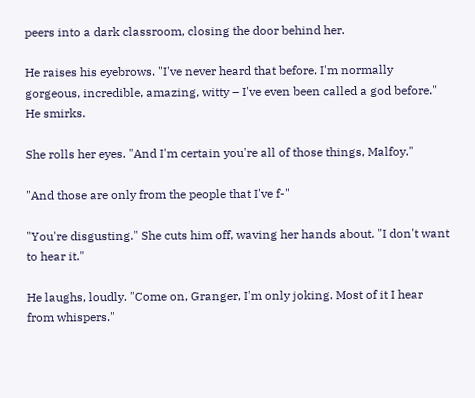peers into a dark classroom, closing the door behind her.

He raises his eyebrows. "I've never heard that before. I'm normally gorgeous, incredible, amazing, witty – I've even been called a god before." He smirks.

She rolls her eyes. "And I'm certain you're all of those things, Malfoy."

"And those are only from the people that I've f-"

"You're disgusting." She cuts him off, waving her hands about. "I don't want to hear it."

He laughs, loudly. "Come on, Granger, I'm only joking. Most of it I hear from whispers."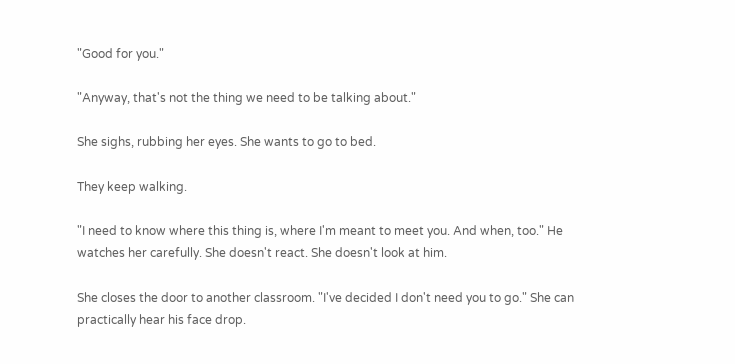"Good for you."

"Anyway, that's not the thing we need to be talking about."

She sighs, rubbing her eyes. She wants to go to bed.

They keep walking.

"I need to know where this thing is, where I'm meant to meet you. And when, too." He watches her carefully. She doesn't react. She doesn't look at him.

She closes the door to another classroom. "I've decided I don't need you to go." She can practically hear his face drop.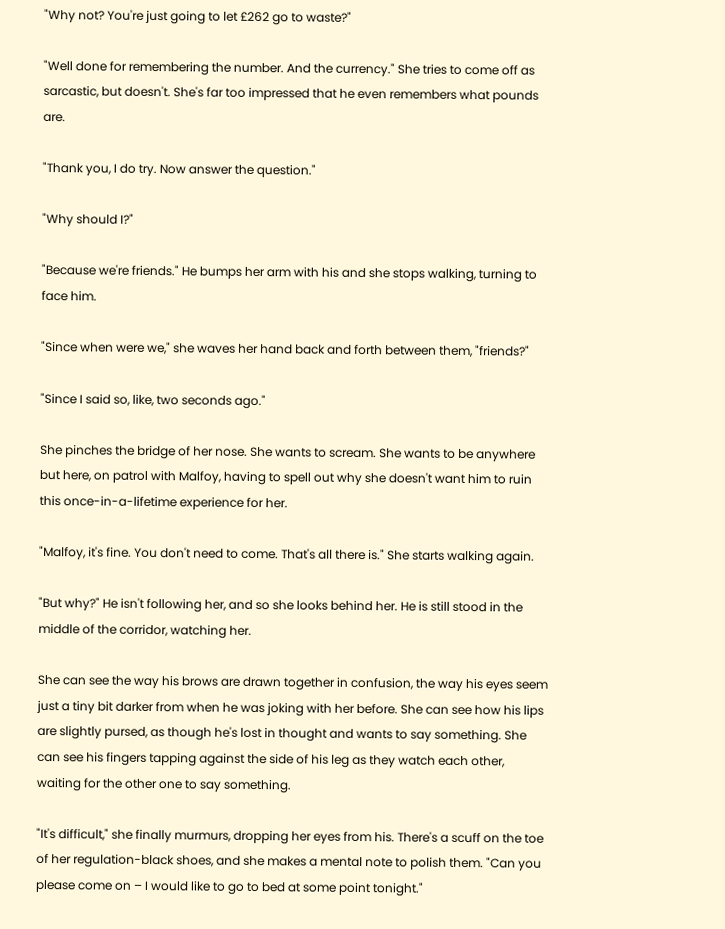"Why not? You're just going to let £262 go to waste?"

"Well done for remembering the number. And the currency." She tries to come off as sarcastic, but doesn't. She's far too impressed that he even remembers what pounds are.

"Thank you, I do try. Now answer the question."

"Why should I?"

"Because we're friends." He bumps her arm with his and she stops walking, turning to face him.

"Since when were we," she waves her hand back and forth between them, "friends?"

"Since I said so, like, two seconds ago."

She pinches the bridge of her nose. She wants to scream. She wants to be anywhere but here, on patrol with Malfoy, having to spell out why she doesn't want him to ruin this once-in-a-lifetime experience for her.

"Malfoy, it's fine. You don't need to come. That's all there is." She starts walking again.

"But why?" He isn't following her, and so she looks behind her. He is still stood in the middle of the corridor, watching her.

She can see the way his brows are drawn together in confusion, the way his eyes seem just a tiny bit darker from when he was joking with her before. She can see how his lips are slightly pursed, as though he's lost in thought and wants to say something. She can see his fingers tapping against the side of his leg as they watch each other, waiting for the other one to say something.

"It's difficult," she finally murmurs, dropping her eyes from his. There's a scuff on the toe of her regulation-black shoes, and she makes a mental note to polish them. "Can you please come on – I would like to go to bed at some point tonight."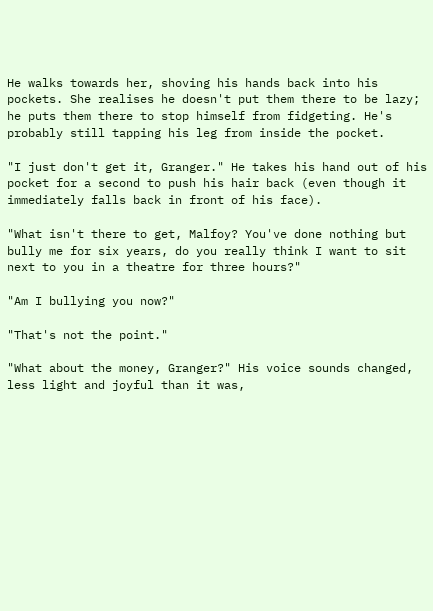He walks towards her, shoving his hands back into his pockets. She realises he doesn't put them there to be lazy; he puts them there to stop himself from fidgeting. He's probably still tapping his leg from inside the pocket.

"I just don't get it, Granger." He takes his hand out of his pocket for a second to push his hair back (even though it immediately falls back in front of his face).

"What isn't there to get, Malfoy? You've done nothing but bully me for six years, do you really think I want to sit next to you in a theatre for three hours?"

"Am I bullying you now?"

"That's not the point."

"What about the money, Granger?" His voice sounds changed, less light and joyful than it was,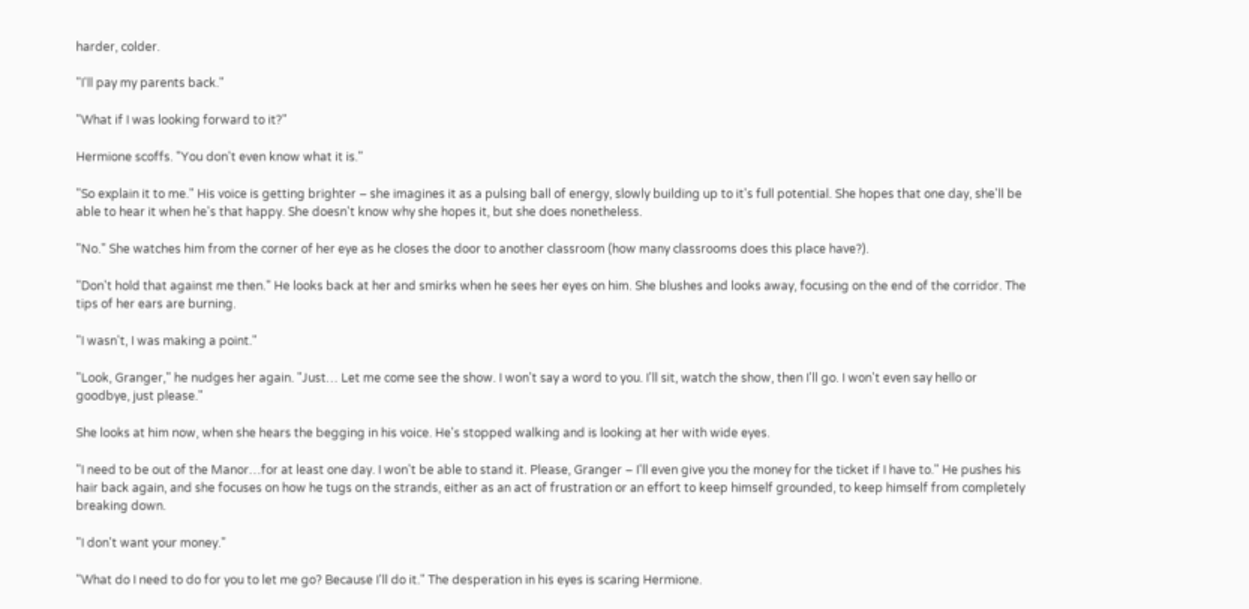harder, colder.

"I'll pay my parents back."

"What if I was looking forward to it?"

Hermione scoffs. "You don't even know what it is."

"So explain it to me." His voice is getting brighter – she imagines it as a pulsing ball of energy, slowly building up to it's full potential. She hopes that one day, she'll be able to hear it when he's that happy. She doesn't know why she hopes it, but she does nonetheless.

"No." She watches him from the corner of her eye as he closes the door to another classroom (how many classrooms does this place have?).

"Don't hold that against me then." He looks back at her and smirks when he sees her eyes on him. She blushes and looks away, focusing on the end of the corridor. The tips of her ears are burning.

"I wasn't, I was making a point."

"Look, Granger," he nudges her again. "Just… Let me come see the show. I won't say a word to you. I'll sit, watch the show, then I'll go. I won't even say hello or goodbye, just please."

She looks at him now, when she hears the begging in his voice. He's stopped walking and is looking at her with wide eyes.

"I need to be out of the Manor…for at least one day. I won't be able to stand it. Please, Granger – I'll even give you the money for the ticket if I have to." He pushes his hair back again, and she focuses on how he tugs on the strands, either as an act of frustration or an effort to keep himself grounded, to keep himself from completely breaking down.

"I don't want your money."

"What do I need to do for you to let me go? Because I'll do it." The desperation in his eyes is scaring Hermione.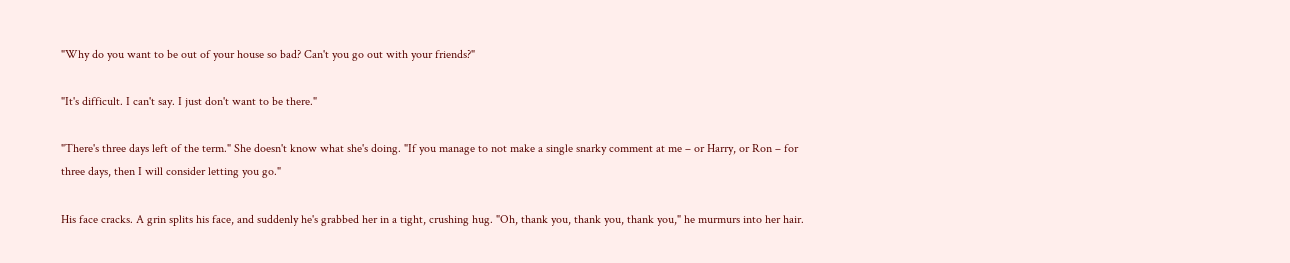"Why do you want to be out of your house so bad? Can't you go out with your friends?"

"It's difficult. I can't say. I just don't want to be there."

"There's three days left of the term." She doesn't know what she's doing. "If you manage to not make a single snarky comment at me – or Harry, or Ron – for three days, then I will consider letting you go."

His face cracks. A grin splits his face, and suddenly he's grabbed her in a tight, crushing hug. "Oh, thank you, thank you, thank you," he murmurs into her hair.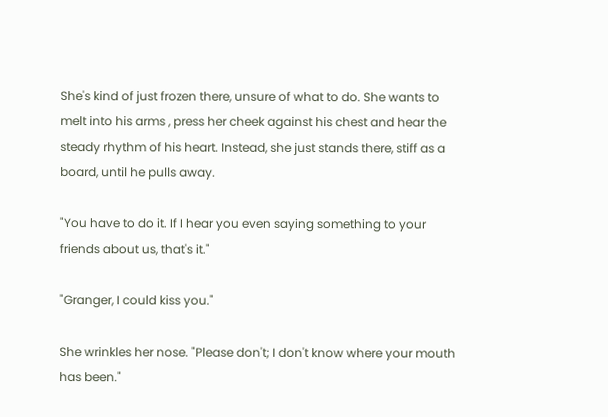She's kind of just frozen there, unsure of what to do. She wants to melt into his arms , press her cheek against his chest and hear the steady rhythm of his heart. Instead, she just stands there, stiff as a board, until he pulls away.

"You have to do it. If I hear you even saying something to your friends about us, that's it."

"Granger, I could kiss you."

She wrinkles her nose. "Please don't; I don't know where your mouth has been."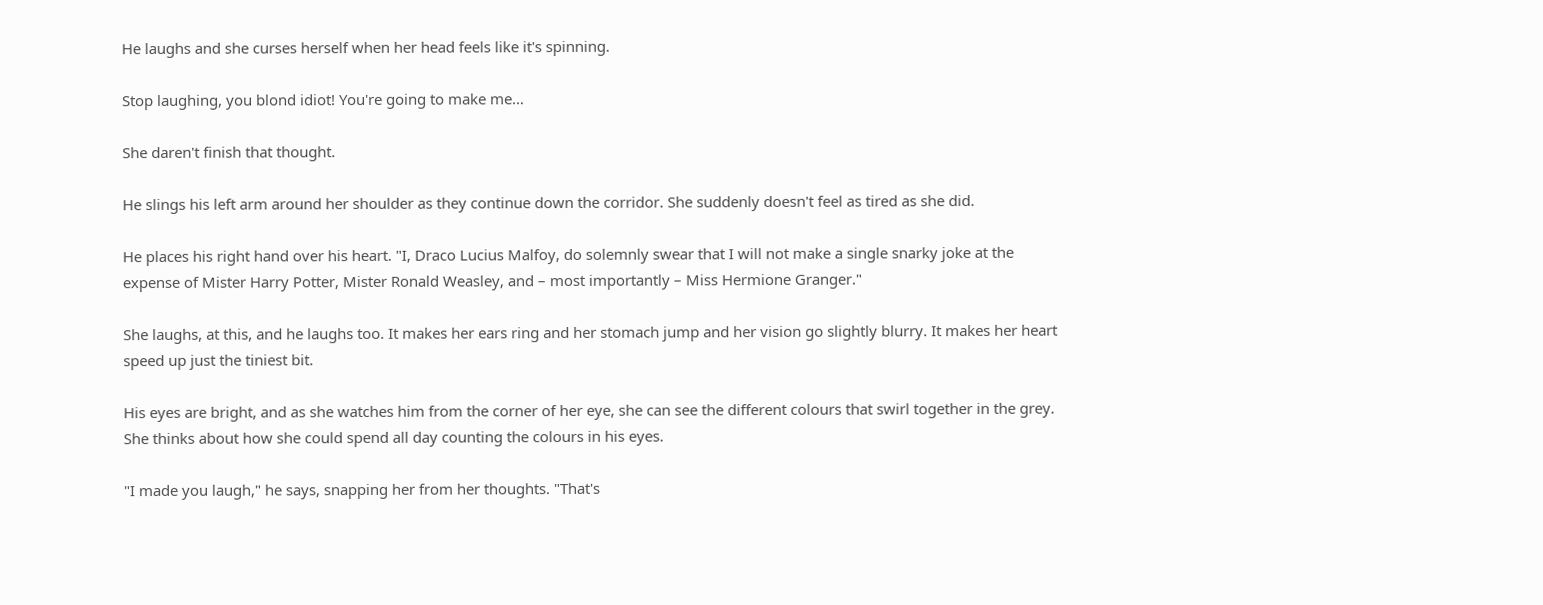He laughs and she curses herself when her head feels like it's spinning.

Stop laughing, you blond idiot! You're going to make me…

She daren't finish that thought.

He slings his left arm around her shoulder as they continue down the corridor. She suddenly doesn't feel as tired as she did.

He places his right hand over his heart. "I, Draco Lucius Malfoy, do solemnly swear that I will not make a single snarky joke at the expense of Mister Harry Potter, Mister Ronald Weasley, and – most importantly – Miss Hermione Granger."

She laughs, at this, and he laughs too. It makes her ears ring and her stomach jump and her vision go slightly blurry. It makes her heart speed up just the tiniest bit.

His eyes are bright, and as she watches him from the corner of her eye, she can see the different colours that swirl together in the grey. She thinks about how she could spend all day counting the colours in his eyes.

"I made you laugh," he says, snapping her from her thoughts. "That's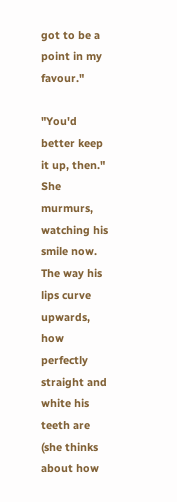got to be a point in my favour."

"You'd better keep it up, then." She murmurs, watching his smile now. The way his lips curve upwards, how perfectly straight and white his teeth are (she thinks about how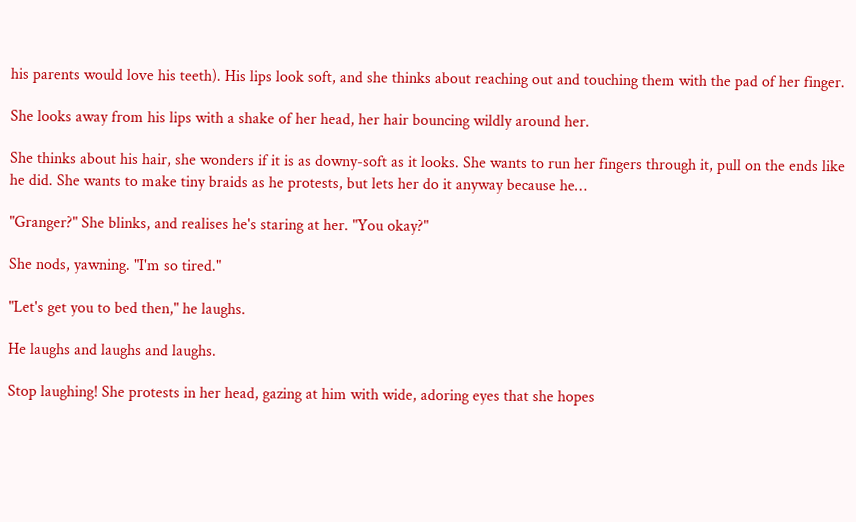his parents would love his teeth). His lips look soft, and she thinks about reaching out and touching them with the pad of her finger.

She looks away from his lips with a shake of her head, her hair bouncing wildly around her.

She thinks about his hair, she wonders if it is as downy-soft as it looks. She wants to run her fingers through it, pull on the ends like he did. She wants to make tiny braids as he protests, but lets her do it anyway because he…

"Granger?" She blinks, and realises he's staring at her. "You okay?"

She nods, yawning. "I'm so tired."

"Let's get you to bed then," he laughs.

He laughs and laughs and laughs.

Stop laughing! She protests in her head, gazing at him with wide, adoring eyes that she hopes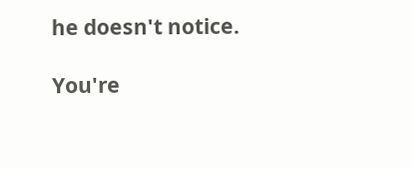he doesn't notice.

You're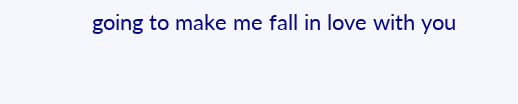going to make me fall in love with you